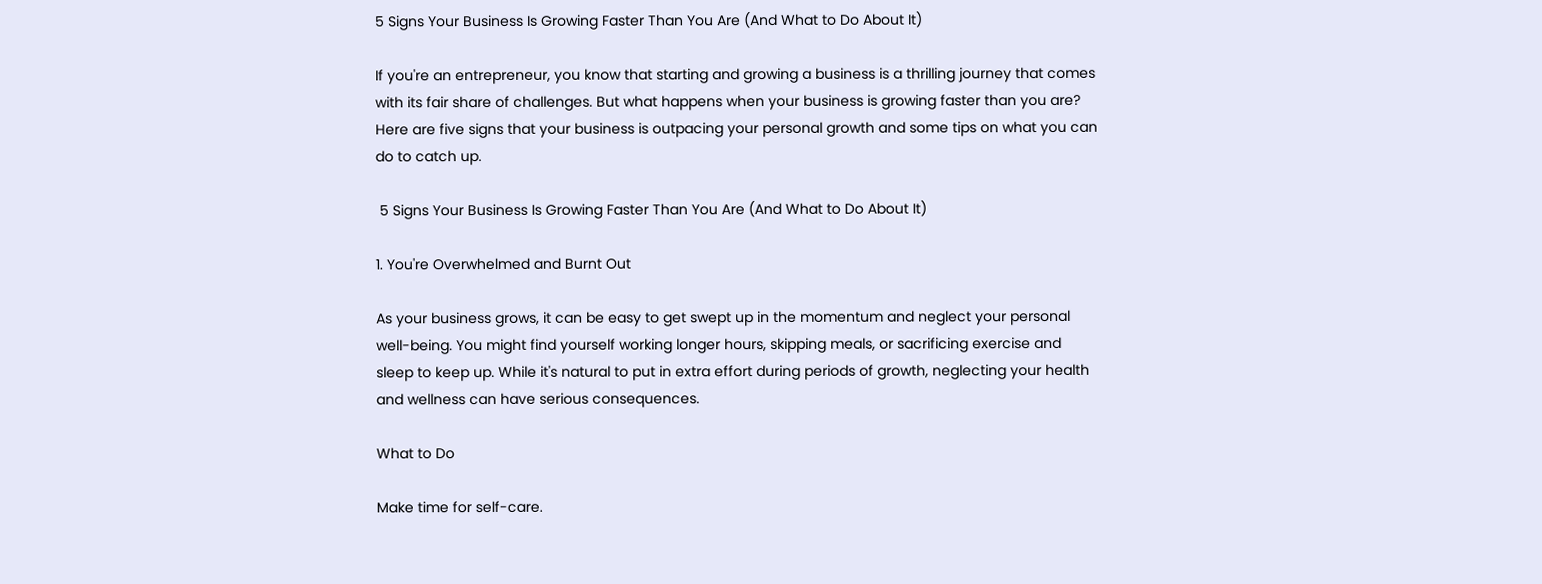5 Signs Your Business Is Growing Faster Than You Are (And What to Do About It)

If you're an entrepreneur, you know that starting and growing a business is a thrilling journey that comes with its fair share of challenges. But what happens when your business is growing faster than you are? Here are five signs that your business is outpacing your personal growth and some tips on what you can do to catch up.

 5 Signs Your Business Is Growing Faster Than You Are (And What to Do About It)

1. You're Overwhelmed and Burnt Out

As your business grows, it can be easy to get swept up in the momentum and neglect your personal well-being. You might find yourself working longer hours, skipping meals, or sacrificing exercise and sleep to keep up. While it's natural to put in extra effort during periods of growth, neglecting your health and wellness can have serious consequences.

What to Do

Make time for self-care.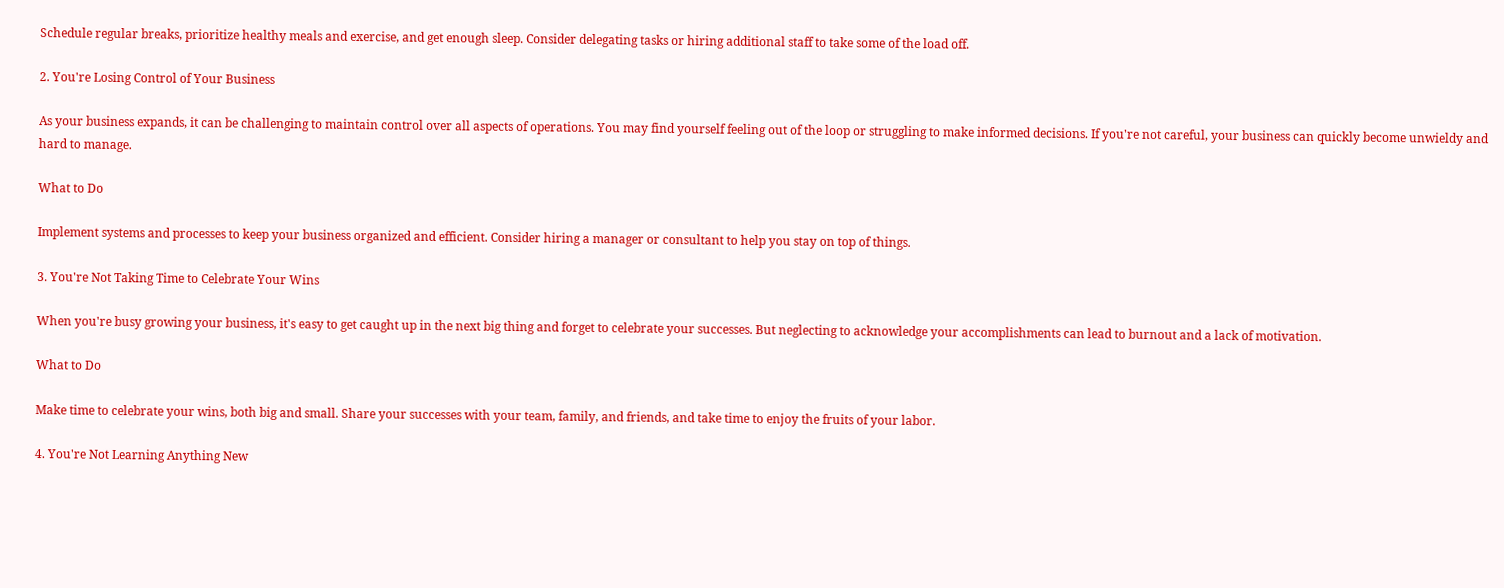Schedule regular breaks, prioritize healthy meals and exercise, and get enough sleep. Consider delegating tasks or hiring additional staff to take some of the load off.

2. You're Losing Control of Your Business

As your business expands, it can be challenging to maintain control over all aspects of operations. You may find yourself feeling out of the loop or struggling to make informed decisions. If you're not careful, your business can quickly become unwieldy and hard to manage.

What to Do

Implement systems and processes to keep your business organized and efficient. Consider hiring a manager or consultant to help you stay on top of things.

3. You're Not Taking Time to Celebrate Your Wins

When you're busy growing your business, it's easy to get caught up in the next big thing and forget to celebrate your successes. But neglecting to acknowledge your accomplishments can lead to burnout and a lack of motivation.

What to Do

Make time to celebrate your wins, both big and small. Share your successes with your team, family, and friends, and take time to enjoy the fruits of your labor.

4. You're Not Learning Anything New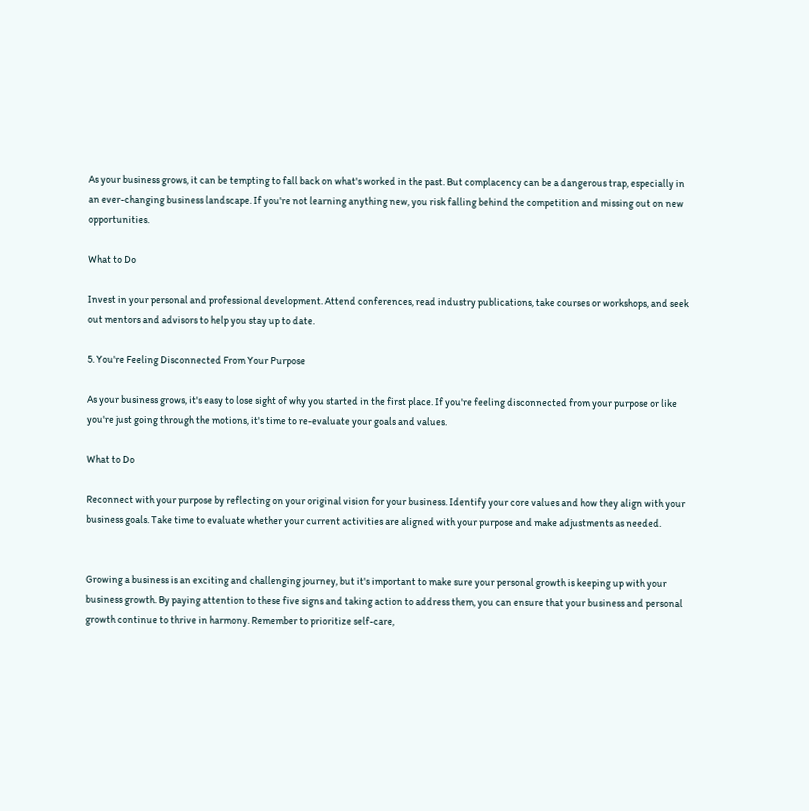As your business grows, it can be tempting to fall back on what's worked in the past. But complacency can be a dangerous trap, especially in an ever-changing business landscape. If you're not learning anything new, you risk falling behind the competition and missing out on new opportunities.

What to Do

Invest in your personal and professional development. Attend conferences, read industry publications, take courses or workshops, and seek out mentors and advisors to help you stay up to date.

5. You're Feeling Disconnected From Your Purpose

As your business grows, it's easy to lose sight of why you started in the first place. If you're feeling disconnected from your purpose or like you're just going through the motions, it's time to re-evaluate your goals and values.

What to Do

Reconnect with your purpose by reflecting on your original vision for your business. Identify your core values and how they align with your business goals. Take time to evaluate whether your current activities are aligned with your purpose and make adjustments as needed.


Growing a business is an exciting and challenging journey, but it's important to make sure your personal growth is keeping up with your business growth. By paying attention to these five signs and taking action to address them, you can ensure that your business and personal growth continue to thrive in harmony. Remember to prioritize self-care,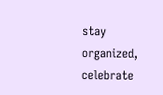stay organized, celebrate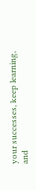your successes, keep learning, and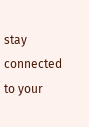stay connected to your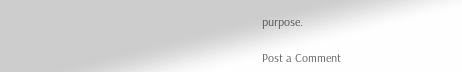purpose.

Post a Comment